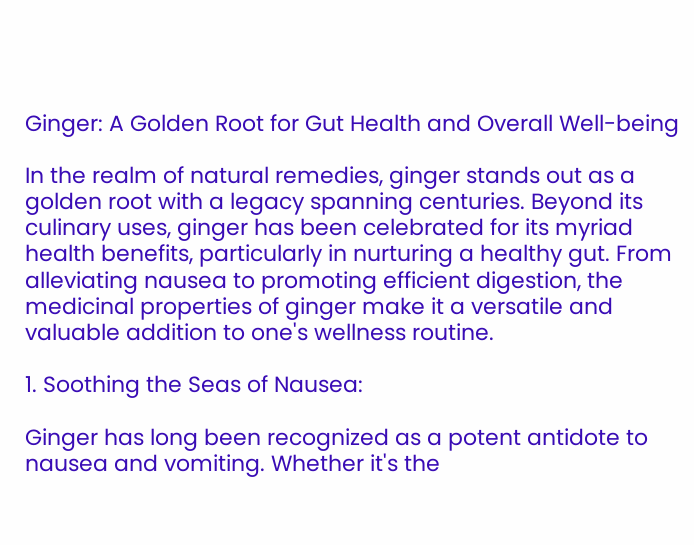Ginger: A Golden Root for Gut Health and Overall Well-being

In the realm of natural remedies, ginger stands out as a golden root with a legacy spanning centuries. Beyond its culinary uses, ginger has been celebrated for its myriad health benefits, particularly in nurturing a healthy gut. From alleviating nausea to promoting efficient digestion, the medicinal properties of ginger make it a versatile and valuable addition to one's wellness routine.

1. Soothing the Seas of Nausea:

Ginger has long been recognized as a potent antidote to nausea and vomiting. Whether it's the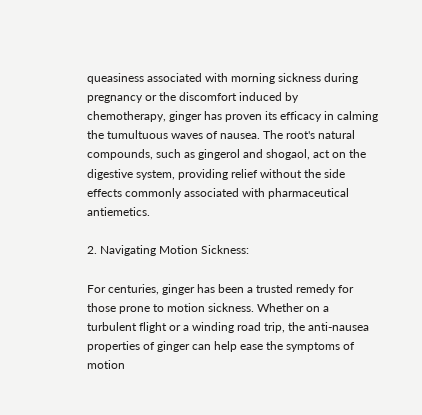queasiness associated with morning sickness during pregnancy or the discomfort induced by chemotherapy, ginger has proven its efficacy in calming the tumultuous waves of nausea. The root's natural compounds, such as gingerol and shogaol, act on the digestive system, providing relief without the side effects commonly associated with pharmaceutical antiemetics.

2. Navigating Motion Sickness:

For centuries, ginger has been a trusted remedy for those prone to motion sickness. Whether on a turbulent flight or a winding road trip, the anti-nausea properties of ginger can help ease the symptoms of motion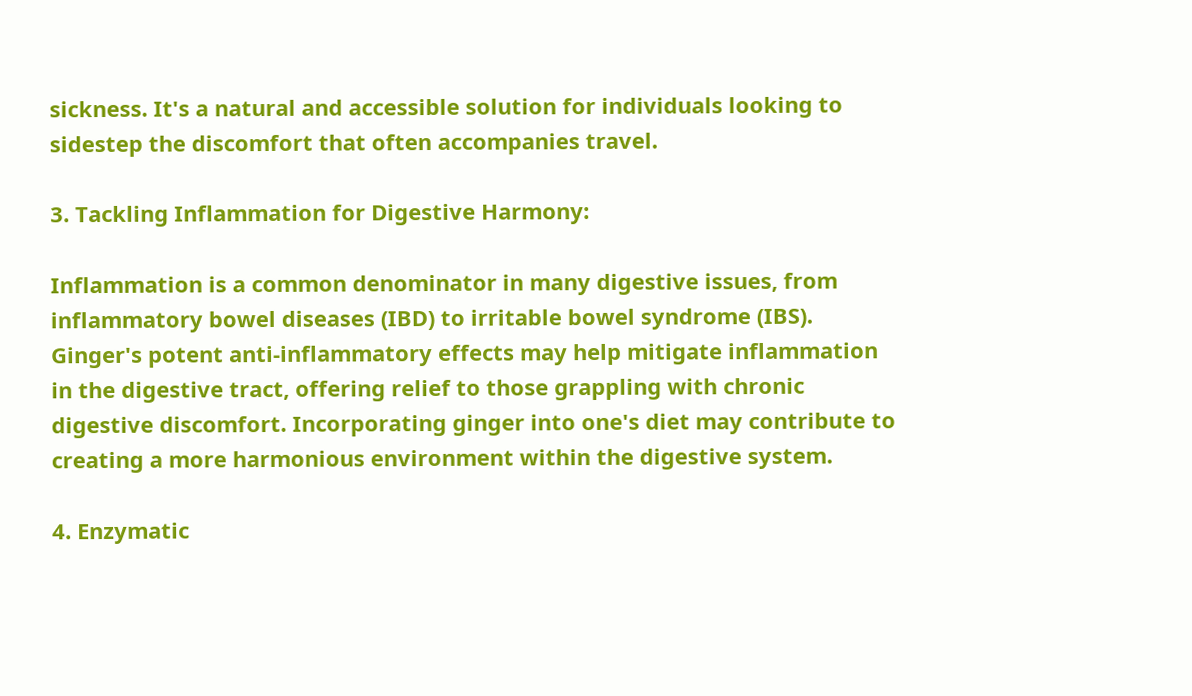sickness. It's a natural and accessible solution for individuals looking to sidestep the discomfort that often accompanies travel.

3. Tackling Inflammation for Digestive Harmony:

Inflammation is a common denominator in many digestive issues, from inflammatory bowel diseases (IBD) to irritable bowel syndrome (IBS). Ginger's potent anti-inflammatory effects may help mitigate inflammation in the digestive tract, offering relief to those grappling with chronic digestive discomfort. Incorporating ginger into one's diet may contribute to creating a more harmonious environment within the digestive system.

4. Enzymatic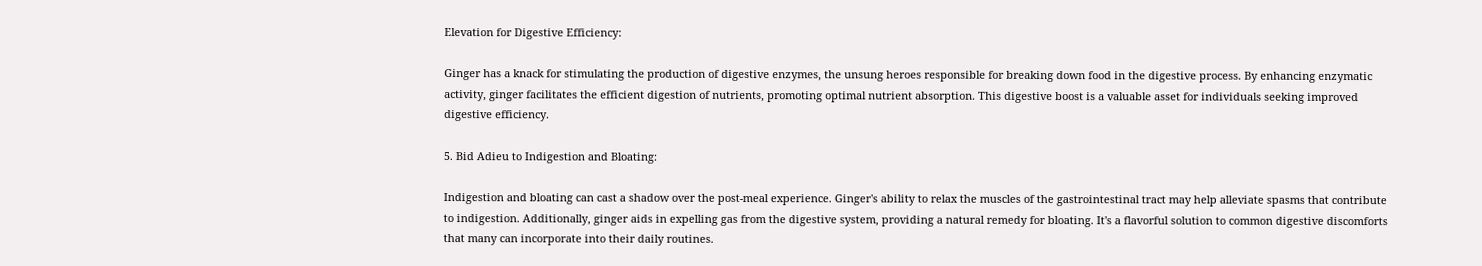Elevation for Digestive Efficiency:

Ginger has a knack for stimulating the production of digestive enzymes, the unsung heroes responsible for breaking down food in the digestive process. By enhancing enzymatic activity, ginger facilitates the efficient digestion of nutrients, promoting optimal nutrient absorption. This digestive boost is a valuable asset for individuals seeking improved digestive efficiency.

5. Bid Adieu to Indigestion and Bloating:

Indigestion and bloating can cast a shadow over the post-meal experience. Ginger's ability to relax the muscles of the gastrointestinal tract may help alleviate spasms that contribute to indigestion. Additionally, ginger aids in expelling gas from the digestive system, providing a natural remedy for bloating. It's a flavorful solution to common digestive discomforts that many can incorporate into their daily routines.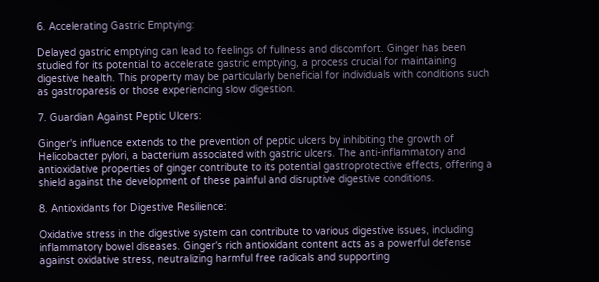6. Accelerating Gastric Emptying:

Delayed gastric emptying can lead to feelings of fullness and discomfort. Ginger has been studied for its potential to accelerate gastric emptying, a process crucial for maintaining digestive health. This property may be particularly beneficial for individuals with conditions such as gastroparesis or those experiencing slow digestion.

7. Guardian Against Peptic Ulcers:

Ginger's influence extends to the prevention of peptic ulcers by inhibiting the growth of Helicobacter pylori, a bacterium associated with gastric ulcers. The anti-inflammatory and antioxidative properties of ginger contribute to its potential gastroprotective effects, offering a shield against the development of these painful and disruptive digestive conditions.

8. Antioxidants for Digestive Resilience:

Oxidative stress in the digestive system can contribute to various digestive issues, including inflammatory bowel diseases. Ginger's rich antioxidant content acts as a powerful defense against oxidative stress, neutralizing harmful free radicals and supporting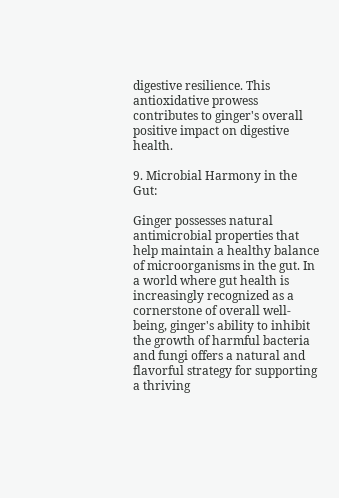digestive resilience. This antioxidative prowess contributes to ginger's overall positive impact on digestive health.

9. Microbial Harmony in the Gut:

Ginger possesses natural antimicrobial properties that help maintain a healthy balance of microorganisms in the gut. In a world where gut health is increasingly recognized as a cornerstone of overall well-being, ginger's ability to inhibit the growth of harmful bacteria and fungi offers a natural and flavorful strategy for supporting a thriving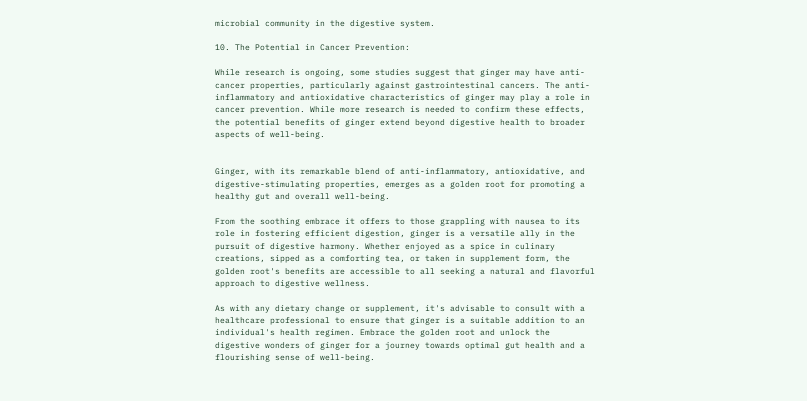microbial community in the digestive system.

10. The Potential in Cancer Prevention:

While research is ongoing, some studies suggest that ginger may have anti-cancer properties, particularly against gastrointestinal cancers. The anti-inflammatory and antioxidative characteristics of ginger may play a role in cancer prevention. While more research is needed to confirm these effects, the potential benefits of ginger extend beyond digestive health to broader aspects of well-being.


Ginger, with its remarkable blend of anti-inflammatory, antioxidative, and digestive-stimulating properties, emerges as a golden root for promoting a healthy gut and overall well-being.

From the soothing embrace it offers to those grappling with nausea to its role in fostering efficient digestion, ginger is a versatile ally in the pursuit of digestive harmony. Whether enjoyed as a spice in culinary creations, sipped as a comforting tea, or taken in supplement form, the golden root's benefits are accessible to all seeking a natural and flavorful approach to digestive wellness.

As with any dietary change or supplement, it's advisable to consult with a healthcare professional to ensure that ginger is a suitable addition to an individual's health regimen. Embrace the golden root and unlock the digestive wonders of ginger for a journey towards optimal gut health and a flourishing sense of well-being.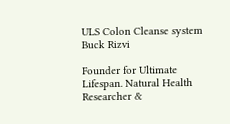ULS Colon Cleanse system
Buck Rizvi

Founder for Ultimate Lifespan. Natural Health Researcher &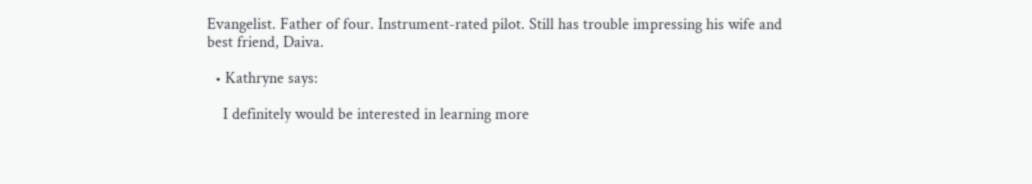Evangelist. Father of four. Instrument-rated pilot. Still has trouble impressing his wife and best friend, Daiva.

  • Kathryne says:

    I definitely would be interested in learning more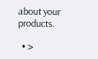about your products.

  • >